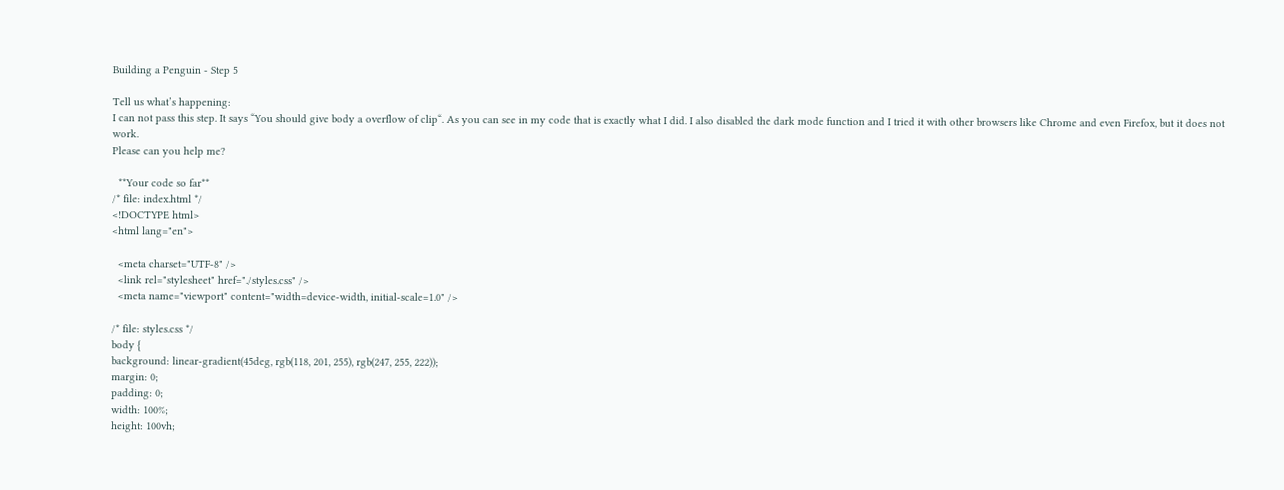Building a Penguin - Step 5

Tell us what’s happening:
I can not pass this step. It says “You should give body a overflow of clip“. As you can see in my code that is exactly what I did. I also disabled the dark mode function and I tried it with other browsers like Chrome and even Firefox, but it does not work.
Please can you help me?

  **Your code so far**
/* file: index.html */
<!DOCTYPE html>
<html lang="en">

  <meta charset="UTF-8" />
  <link rel="stylesheet" href="./styles.css" />
  <meta name="viewport" content="width=device-width, initial-scale=1.0" />

/* file: styles.css */
body {
background: linear-gradient(45deg, rgb(118, 201, 255), rgb(247, 255, 222));
margin: 0;
padding: 0;
width: 100%;
height: 100vh;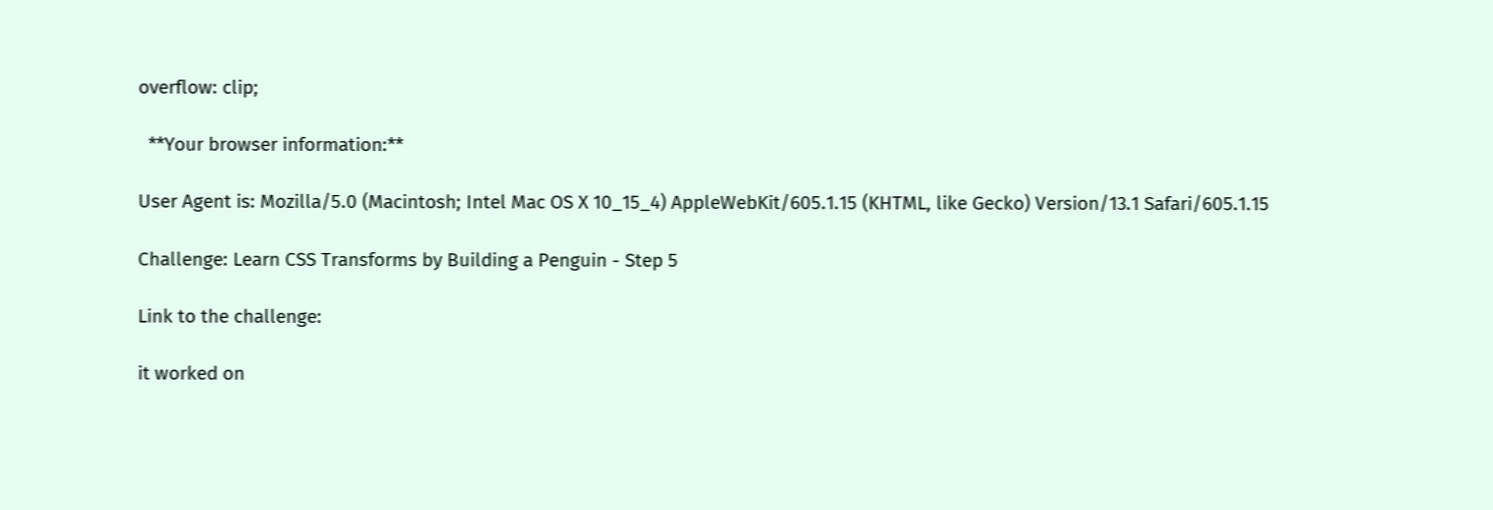overflow: clip;

  **Your browser information:**

User Agent is: Mozilla/5.0 (Macintosh; Intel Mac OS X 10_15_4) AppleWebKit/605.1.15 (KHTML, like Gecko) Version/13.1 Safari/605.1.15

Challenge: Learn CSS Transforms by Building a Penguin - Step 5

Link to the challenge:

it worked on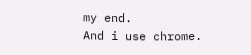my end.
And i use chrome.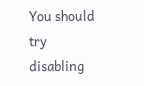You should try disabling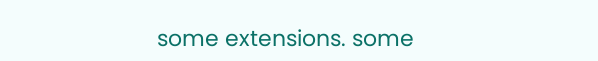some extensions. some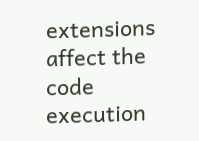extensions affect the code execution